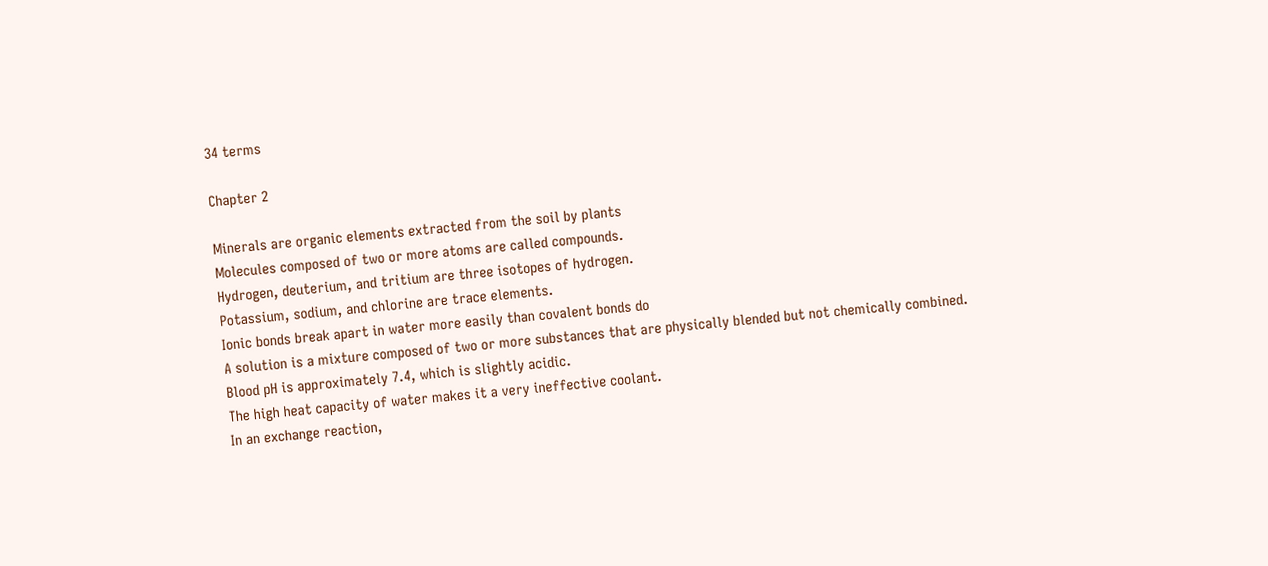34 terms

Chapter 2

Minerals are organic elements extracted from the soil by plants
Molecules composed of two or more atoms are called compounds.
Hydrogen, deuterium, and tritium are three isotopes of hydrogen.
Potassium, sodium, and chlorine are trace elements.
Ionic bonds break apart in water more easily than covalent bonds do
A solution is a mixture composed of two or more substances that are physically blended but not chemically combined.
Blood pH is approximately 7.4, which is slightly acidic.
The high heat capacity of water makes it a very ineffective coolant.
In an exchange reaction,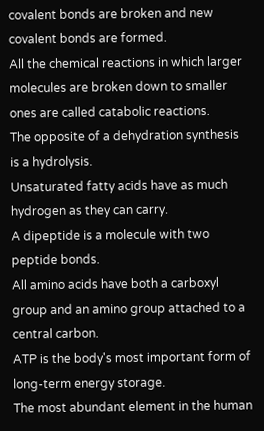covalent bonds are broken and new covalent bonds are formed.
All the chemical reactions in which larger molecules are broken down to smaller ones are called catabolic reactions.
The opposite of a dehydration synthesis is a hydrolysis.
Unsaturated fatty acids have as much hydrogen as they can carry.
A dipeptide is a molecule with two peptide bonds.
All amino acids have both a carboxyl group and an amino group attached to a central carbon.
ATP is the body's most important form of long-term energy storage.
The most abundant element in the human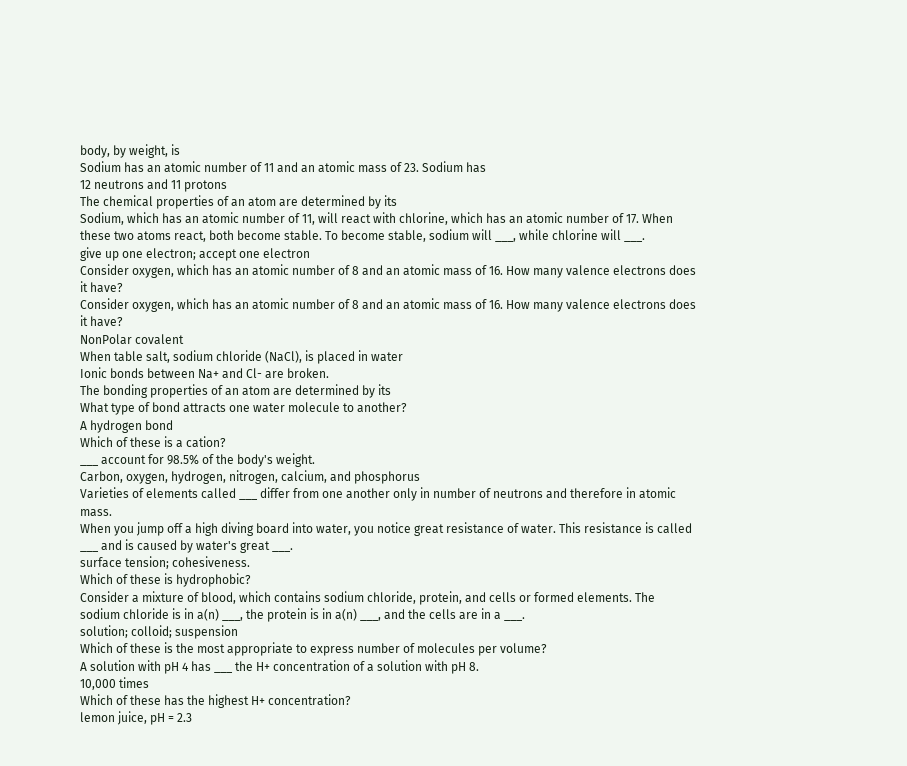body, by weight, is
Sodium has an atomic number of 11 and an atomic mass of 23. Sodium has
12 neutrons and 11 protons
The chemical properties of an atom are determined by its
Sodium, which has an atomic number of 11, will react with chlorine, which has an atomic number of 17. When these two atoms react, both become stable. To become stable, sodium will ___, while chlorine will ___.
give up one electron; accept one electron
Consider oxygen, which has an atomic number of 8 and an atomic mass of 16. How many valence electrons does it have?
Consider oxygen, which has an atomic number of 8 and an atomic mass of 16. How many valence electrons does it have?
NonPolar covalent
When table salt, sodium chloride (NaCl), is placed in water
Ionic bonds between Na+ and Cl- are broken.
The bonding properties of an atom are determined by its
What type of bond attracts one water molecule to another?
A hydrogen bond
Which of these is a cation?
___ account for 98.5% of the body's weight.
Carbon, oxygen, hydrogen, nitrogen, calcium, and phosphorus
Varieties of elements called ___ differ from one another only in number of neutrons and therefore in atomic mass.
When you jump off a high diving board into water, you notice great resistance of water. This resistance is called ___ and is caused by water's great ___.
surface tension; cohesiveness.
Which of these is hydrophobic?
Consider a mixture of blood, which contains sodium chloride, protein, and cells or formed elements. The sodium chloride is in a(n) ___, the protein is in a(n) ___, and the cells are in a ___.
solution; colloid; suspension
Which of these is the most appropriate to express number of molecules per volume?
A solution with pH 4 has ___ the H+ concentration of a solution with pH 8.
10,000 times
Which of these has the highest H+ concentration?
lemon juice, pH = 2.3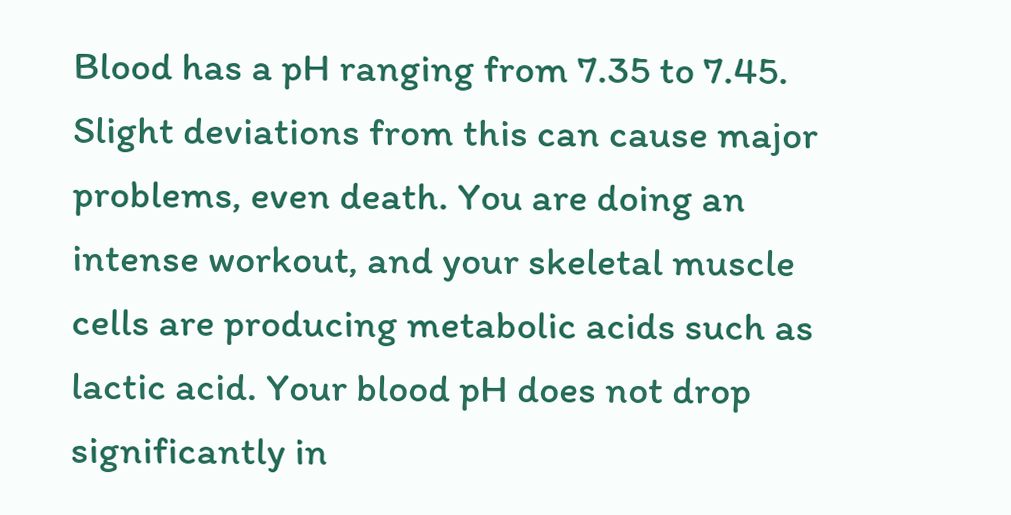Blood has a pH ranging from 7.35 to 7.45. Slight deviations from this can cause major problems, even death. You are doing an intense workout, and your skeletal muscle cells are producing metabolic acids such as lactic acid. Your blood pH does not drop significantly in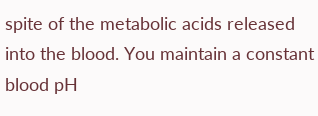spite of the metabolic acids released into the blood. You maintain a constant blood pH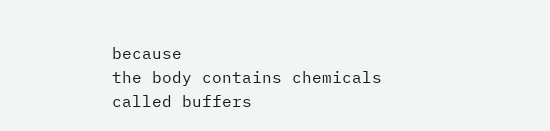because
the body contains chemicals called buffers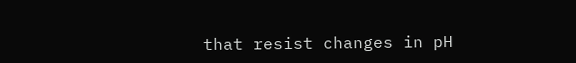that resist changes in pH